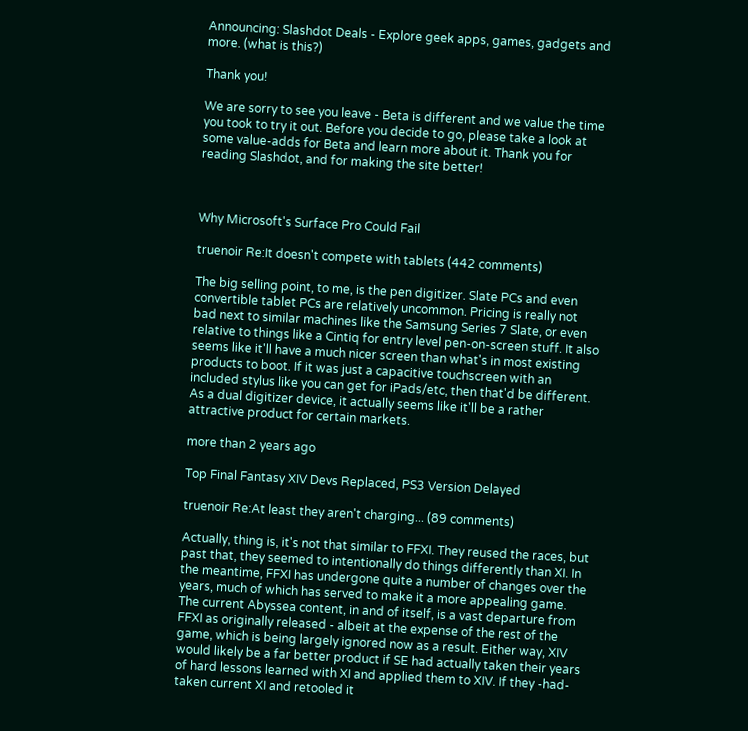Announcing: Slashdot Deals - Explore geek apps, games, gadgets and more. (what is this?)

Thank you!

We are sorry to see you leave - Beta is different and we value the time you took to try it out. Before you decide to go, please take a look at some value-adds for Beta and learn more about it. Thank you for reading Slashdot, and for making the site better!



Why Microsoft's Surface Pro Could Fail

truenoir Re:It doesn't compete with tablets (442 comments)

The big selling point, to me, is the pen digitizer. Slate PCs and even convertible tablet PCs are relatively uncommon. Pricing is really not bad next to similar machines like the Samsung Series 7 Slate, or even relative to things like a Cintiq for entry level pen-on-screen stuff. It also seems like it'll have a much nicer screen than what's in most existing products to boot. If it was just a capacitive touchscreen with an included stylus like you can get for iPads/etc, then that'd be different. As a dual digitizer device, it actually seems like it'll be a rather attractive product for certain markets.

more than 2 years ago

Top Final Fantasy XIV Devs Replaced, PS3 Version Delayed

truenoir Re:At least they aren't charging... (89 comments)

Actually, thing is, it's not that similar to FFXI. They reused the races, but past that, they seemed to intentionally do things differently than XI. In the meantime, FFXI has undergone quite a number of changes over the years, much of which has served to make it a more appealing game. The current Abyssea content, in and of itself, is a vast departure from FFXI as originally released - albeit at the expense of the rest of the game, which is being largely ignored now as a result. Either way, XIV would likely be a far better product if SE had actually taken their years of hard lessons learned with XI and applied them to XIV. If they -had- taken current XI and retooled it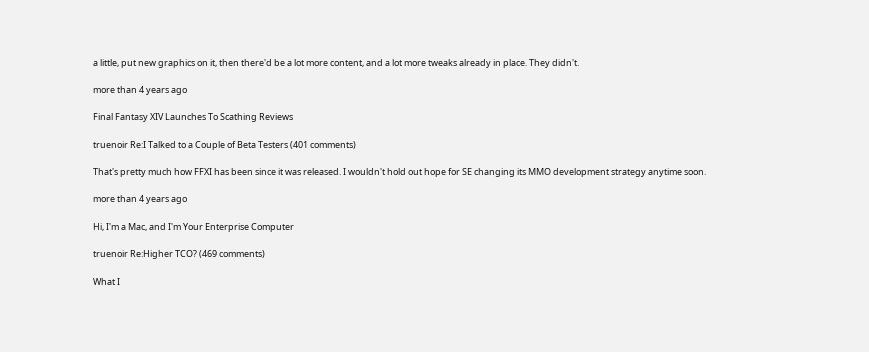a little, put new graphics on it, then there'd be a lot more content, and a lot more tweaks already in place. They didn't.

more than 4 years ago

Final Fantasy XIV Launches To Scathing Reviews

truenoir Re:I Talked to a Couple of Beta Testers (401 comments)

That's pretty much how FFXI has been since it was released. I wouldn't hold out hope for SE changing its MMO development strategy anytime soon.

more than 4 years ago

Hi, I'm a Mac, and I'm Your Enterprise Computer

truenoir Re:Higher TCO? (469 comments)

What I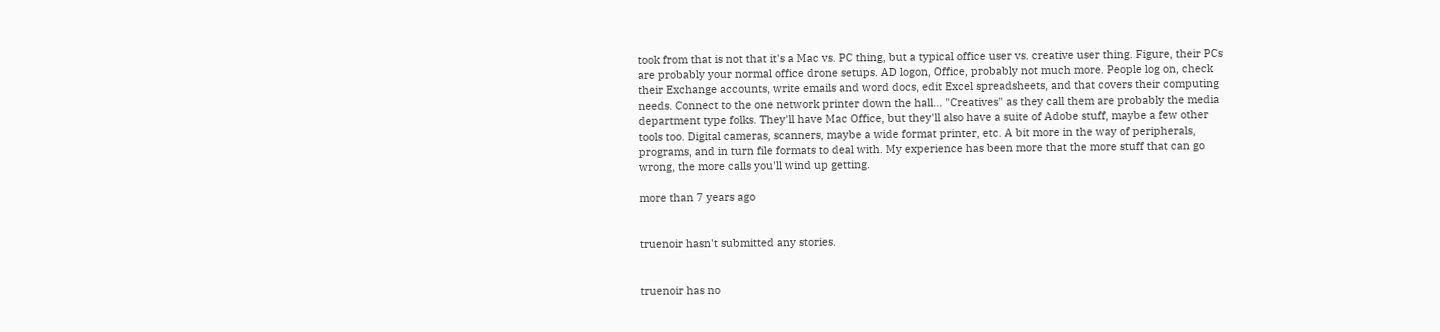took from that is not that it's a Mac vs. PC thing, but a typical office user vs. creative user thing. Figure, their PCs are probably your normal office drone setups. AD logon, Office, probably not much more. People log on, check their Exchange accounts, write emails and word docs, edit Excel spreadsheets, and that covers their computing needs. Connect to the one network printer down the hall... "Creatives" as they call them are probably the media department type folks. They'll have Mac Office, but they'll also have a suite of Adobe stuff, maybe a few other tools too. Digital cameras, scanners, maybe a wide format printer, etc. A bit more in the way of peripherals, programs, and in turn file formats to deal with. My experience has been more that the more stuff that can go wrong, the more calls you'll wind up getting.

more than 7 years ago


truenoir hasn't submitted any stories.


truenoir has no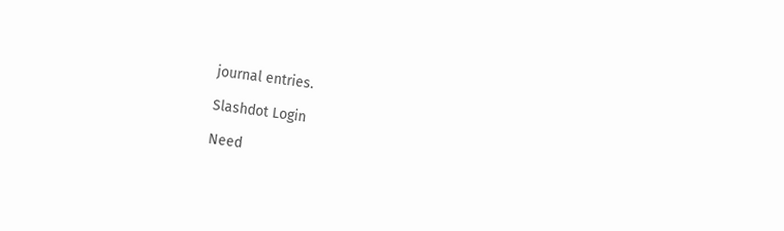journal entries.

Slashdot Login

Need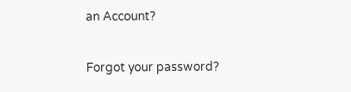an Account?

Forgot your password?